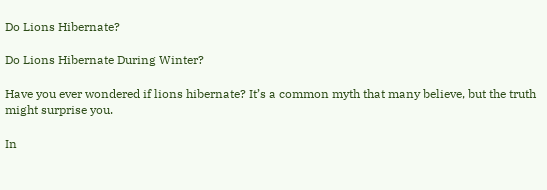Do Lions Hibernate?

Do Lions Hibernate During Winter?

Have you ever wondered if lions hibernate? It’s a common myth that many believe, but the truth might surprise you.

In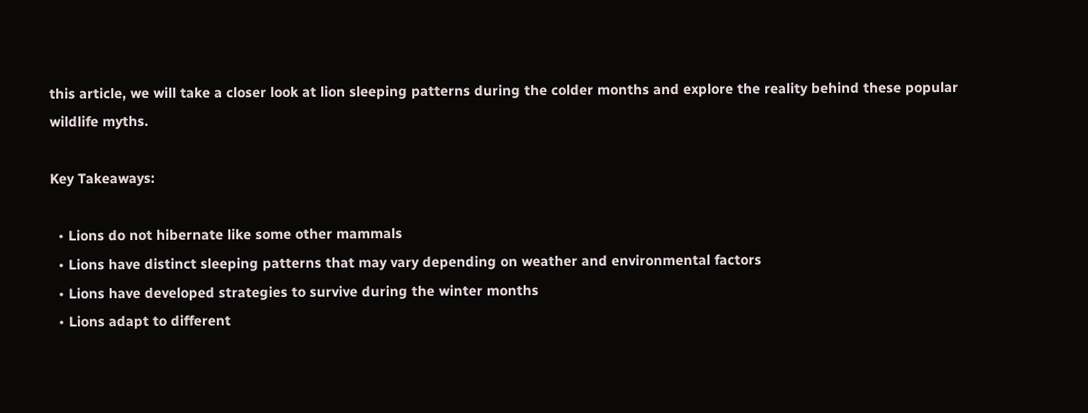this article, we will take a closer look at lion sleeping patterns during the colder months and explore the reality behind these popular wildlife myths.

Key Takeaways:

  • Lions do not hibernate like some other mammals
  • Lions have distinct sleeping patterns that may vary depending on weather and environmental factors
  • Lions have developed strategies to survive during the winter months
  • Lions adapt to different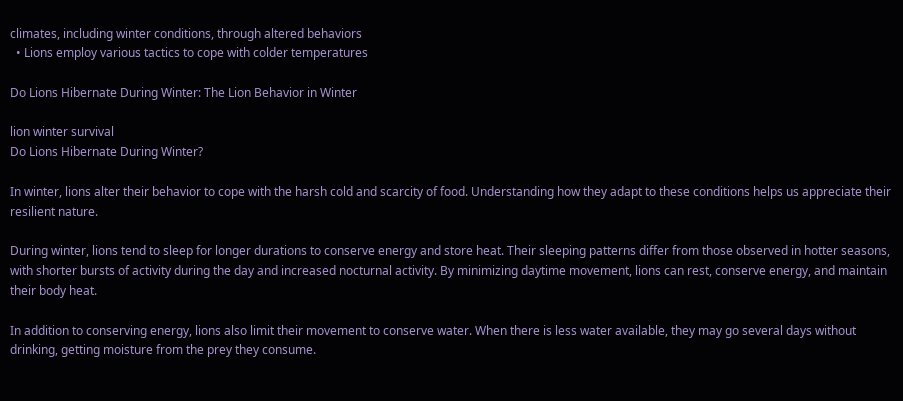climates, including winter conditions, through altered behaviors
  • Lions employ various tactics to cope with colder temperatures

Do Lions Hibernate During Winter: The Lion Behavior in Winter

lion winter survival
Do Lions Hibernate During Winter?

In winter, lions alter their behavior to cope with the harsh cold and scarcity of food. Understanding how they adapt to these conditions helps us appreciate their resilient nature.

During winter, lions tend to sleep for longer durations to conserve energy and store heat. Their sleeping patterns differ from those observed in hotter seasons, with shorter bursts of activity during the day and increased nocturnal activity. By minimizing daytime movement, lions can rest, conserve energy, and maintain their body heat.

In addition to conserving energy, lions also limit their movement to conserve water. When there is less water available, they may go several days without drinking, getting moisture from the prey they consume.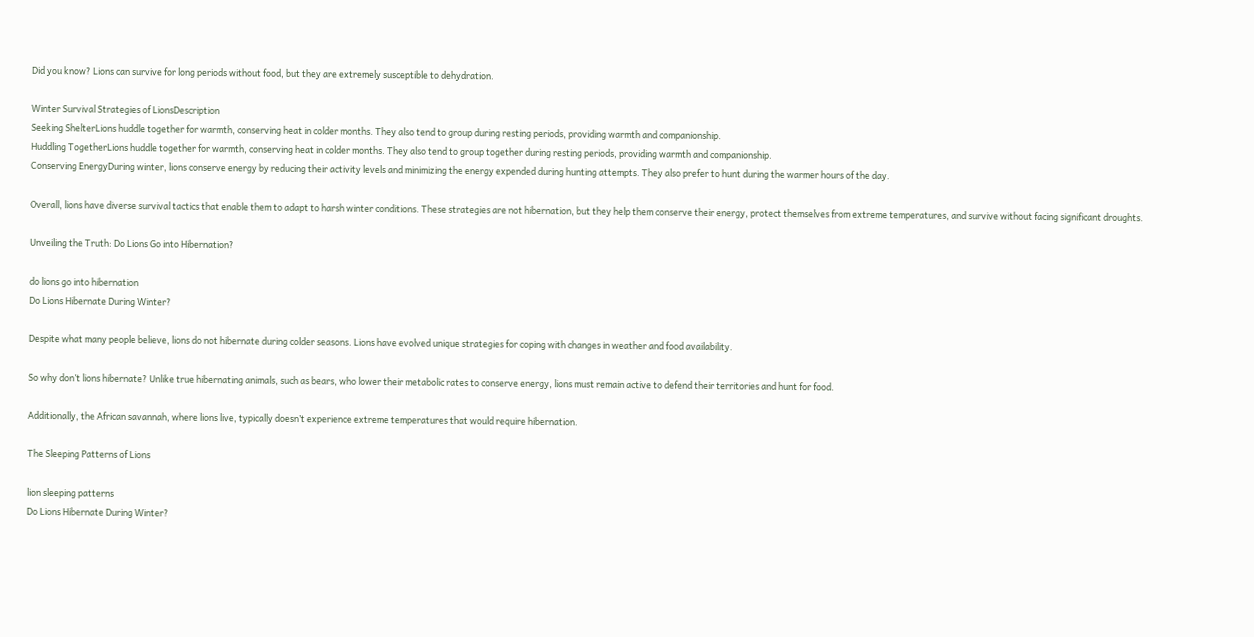Did you know? Lions can survive for long periods without food, but they are extremely susceptible to dehydration.

Winter Survival Strategies of LionsDescription
Seeking ShelterLions huddle together for warmth, conserving heat in colder months. They also tend to group during resting periods, providing warmth and companionship.
Huddling TogetherLions huddle together for warmth, conserving heat in colder months. They also tend to group together during resting periods, providing warmth and companionship.
Conserving EnergyDuring winter, lions conserve energy by reducing their activity levels and minimizing the energy expended during hunting attempts. They also prefer to hunt during the warmer hours of the day.

Overall, lions have diverse survival tactics that enable them to adapt to harsh winter conditions. These strategies are not hibernation, but they help them conserve their energy, protect themselves from extreme temperatures, and survive without facing significant droughts.

Unveiling the Truth: Do Lions Go into Hibernation?

do lions go into hibernation
Do Lions Hibernate During Winter?

Despite what many people believe, lions do not hibernate during colder seasons. Lions have evolved unique strategies for coping with changes in weather and food availability.

So why don’t lions hibernate? Unlike true hibernating animals, such as bears, who lower their metabolic rates to conserve energy, lions must remain active to defend their territories and hunt for food.

Additionally, the African savannah, where lions live, typically doesn’t experience extreme temperatures that would require hibernation.

The Sleeping Patterns of Lions

lion sleeping patterns
Do Lions Hibernate During Winter?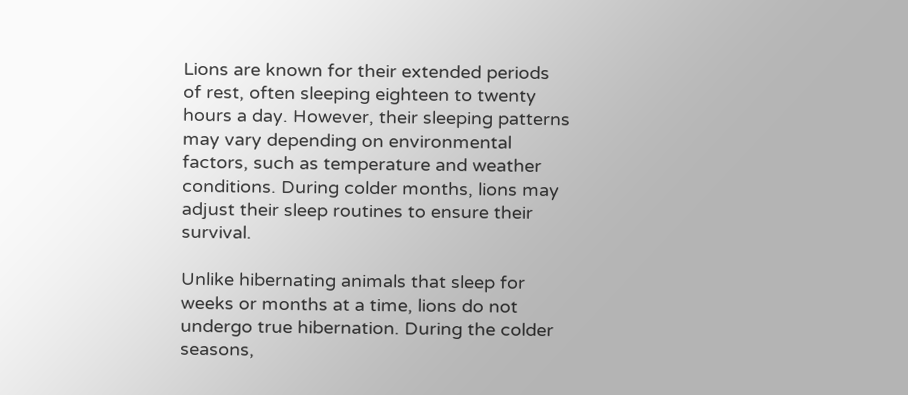Lions are known for their extended periods of rest, often sleeping eighteen to twenty hours a day. However, their sleeping patterns may vary depending on environmental factors, such as temperature and weather conditions. During colder months, lions may adjust their sleep routines to ensure their survival.

Unlike hibernating animals that sleep for weeks or months at a time, lions do not undergo true hibernation. During the colder seasons,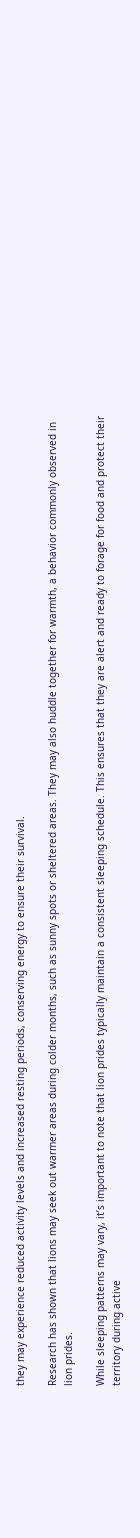they may experience reduced activity levels and increased resting periods, conserving energy to ensure their survival.

Research has shown that lions may seek out warmer areas during colder months, such as sunny spots or sheltered areas. They may also huddle together for warmth, a behavior commonly observed in lion prides.

While sleeping patterns may vary, it’s important to note that lion prides typically maintain a consistent sleeping schedule. This ensures that they are alert and ready to forage for food and protect their territory during active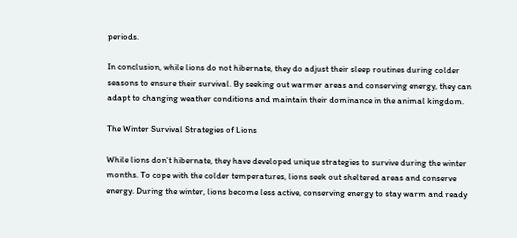periods.

In conclusion, while lions do not hibernate, they do adjust their sleep routines during colder seasons to ensure their survival. By seeking out warmer areas and conserving energy, they can adapt to changing weather conditions and maintain their dominance in the animal kingdom.

The Winter Survival Strategies of Lions

While lions don’t hibernate, they have developed unique strategies to survive during the winter months. To cope with the colder temperatures, lions seek out sheltered areas and conserve energy. During the winter, lions become less active, conserving energy to stay warm and ready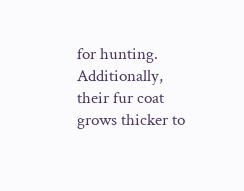for hunting. Additionally, their fur coat grows thicker to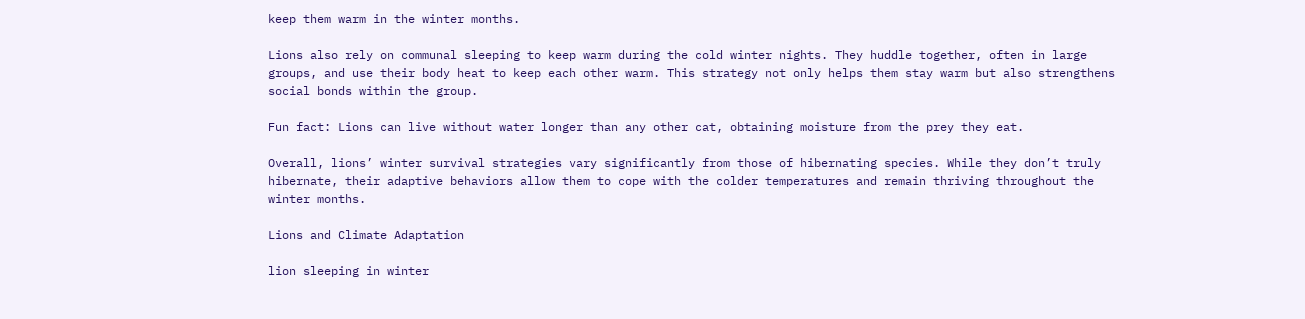keep them warm in the winter months.

Lions also rely on communal sleeping to keep warm during the cold winter nights. They huddle together, often in large groups, and use their body heat to keep each other warm. This strategy not only helps them stay warm but also strengthens social bonds within the group.

Fun fact: Lions can live without water longer than any other cat, obtaining moisture from the prey they eat.

Overall, lions’ winter survival strategies vary significantly from those of hibernating species. While they don’t truly hibernate, their adaptive behaviors allow them to cope with the colder temperatures and remain thriving throughout the winter months.

Lions and Climate Adaptation

lion sleeping in winter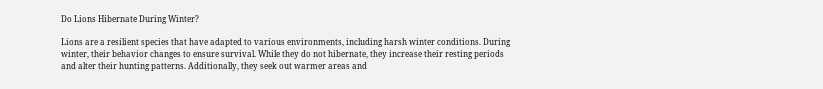Do Lions Hibernate During Winter?

Lions are a resilient species that have adapted to various environments, including harsh winter conditions. During winter, their behavior changes to ensure survival. While they do not hibernate, they increase their resting periods and alter their hunting patterns. Additionally, they seek out warmer areas and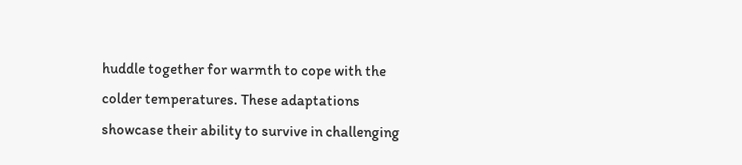huddle together for warmth to cope with the colder temperatures. These adaptations showcase their ability to survive in challenging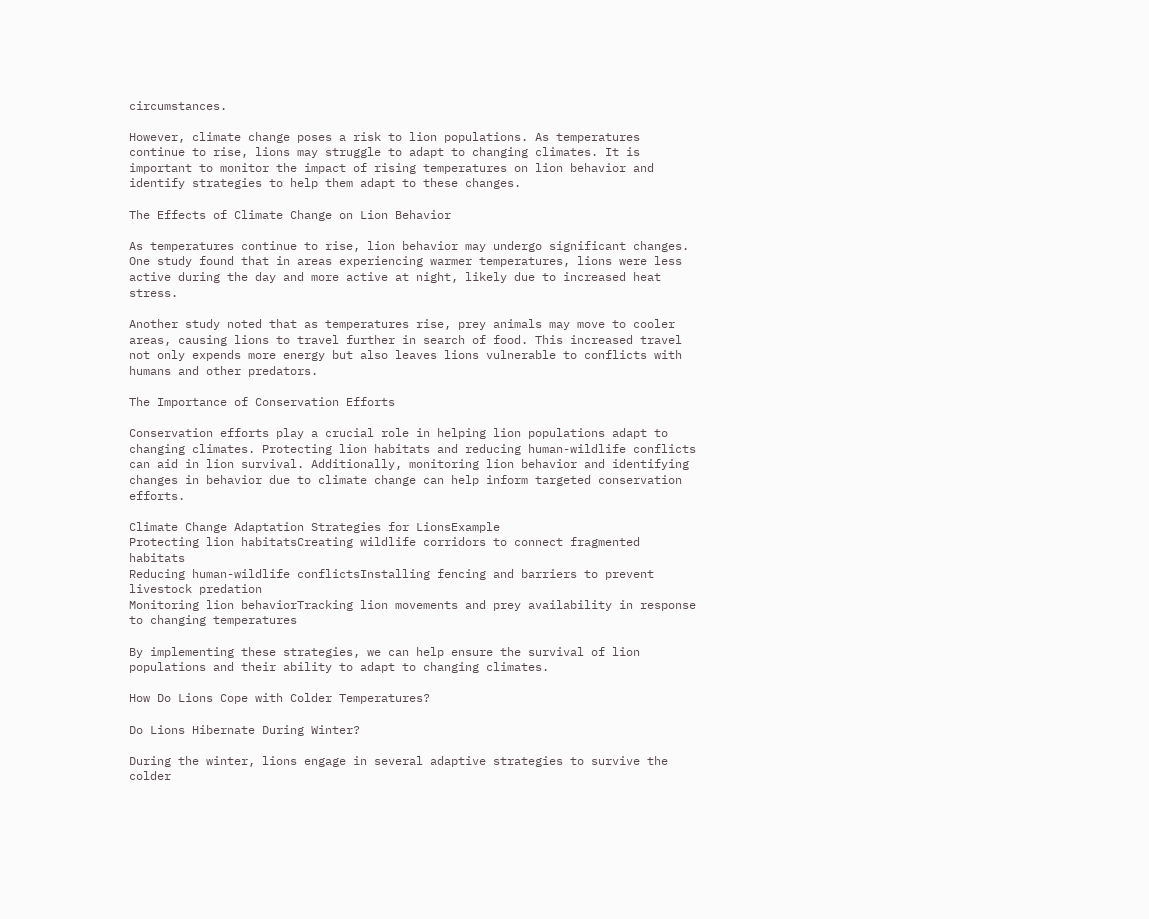circumstances.

However, climate change poses a risk to lion populations. As temperatures continue to rise, lions may struggle to adapt to changing climates. It is important to monitor the impact of rising temperatures on lion behavior and identify strategies to help them adapt to these changes.

The Effects of Climate Change on Lion Behavior

As temperatures continue to rise, lion behavior may undergo significant changes. One study found that in areas experiencing warmer temperatures, lions were less active during the day and more active at night, likely due to increased heat stress.

Another study noted that as temperatures rise, prey animals may move to cooler areas, causing lions to travel further in search of food. This increased travel not only expends more energy but also leaves lions vulnerable to conflicts with humans and other predators.

The Importance of Conservation Efforts

Conservation efforts play a crucial role in helping lion populations adapt to changing climates. Protecting lion habitats and reducing human-wildlife conflicts can aid in lion survival. Additionally, monitoring lion behavior and identifying changes in behavior due to climate change can help inform targeted conservation efforts.

Climate Change Adaptation Strategies for LionsExample
Protecting lion habitatsCreating wildlife corridors to connect fragmented habitats
Reducing human-wildlife conflictsInstalling fencing and barriers to prevent livestock predation
Monitoring lion behaviorTracking lion movements and prey availability in response to changing temperatures

By implementing these strategies, we can help ensure the survival of lion populations and their ability to adapt to changing climates.

How Do Lions Cope with Colder Temperatures?

Do Lions Hibernate During Winter?

During the winter, lions engage in several adaptive strategies to survive the colder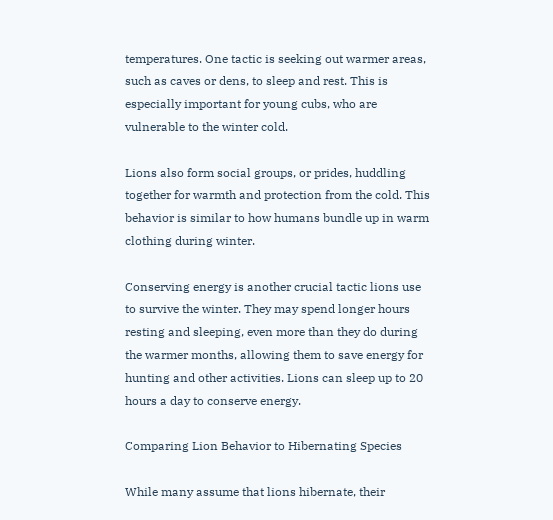temperatures. One tactic is seeking out warmer areas, such as caves or dens, to sleep and rest. This is especially important for young cubs, who are vulnerable to the winter cold.

Lions also form social groups, or prides, huddling together for warmth and protection from the cold. This behavior is similar to how humans bundle up in warm clothing during winter.

Conserving energy is another crucial tactic lions use to survive the winter. They may spend longer hours resting and sleeping, even more than they do during the warmer months, allowing them to save energy for hunting and other activities. Lions can sleep up to 20 hours a day to conserve energy.

Comparing Lion Behavior to Hibernating Species

While many assume that lions hibernate, their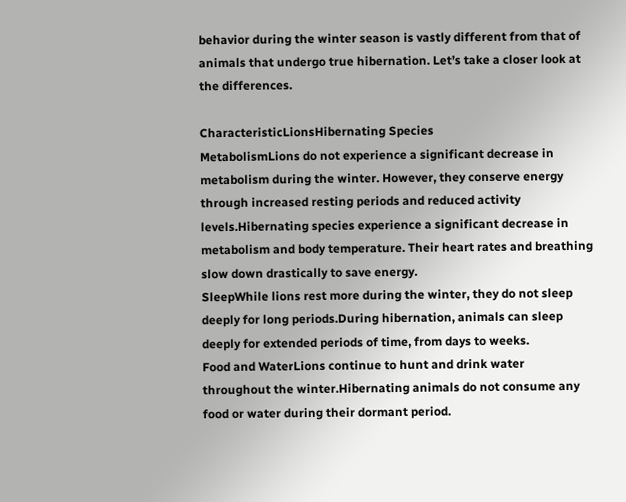behavior during the winter season is vastly different from that of animals that undergo true hibernation. Let’s take a closer look at the differences.

CharacteristicLionsHibernating Species
MetabolismLions do not experience a significant decrease in metabolism during the winter. However, they conserve energy through increased resting periods and reduced activity levels.Hibernating species experience a significant decrease in metabolism and body temperature. Their heart rates and breathing slow down drastically to save energy.
SleepWhile lions rest more during the winter, they do not sleep deeply for long periods.During hibernation, animals can sleep deeply for extended periods of time, from days to weeks.
Food and WaterLions continue to hunt and drink water throughout the winter.Hibernating animals do not consume any food or water during their dormant period.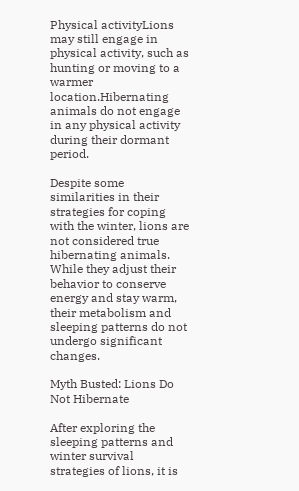Physical activityLions may still engage in physical activity, such as hunting or moving to a warmer location.Hibernating animals do not engage in any physical activity during their dormant period.

Despite some similarities in their strategies for coping with the winter, lions are not considered true hibernating animals. While they adjust their behavior to conserve energy and stay warm, their metabolism and sleeping patterns do not undergo significant changes.

Myth Busted: Lions Do Not Hibernate

After exploring the sleeping patterns and winter survival strategies of lions, it is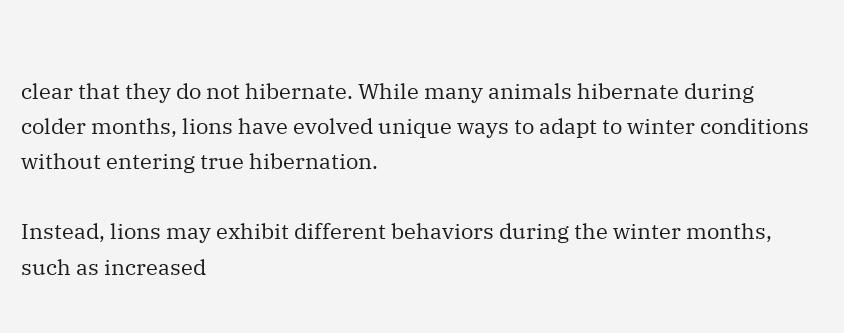clear that they do not hibernate. While many animals hibernate during colder months, lions have evolved unique ways to adapt to winter conditions without entering true hibernation.

Instead, lions may exhibit different behaviors during the winter months, such as increased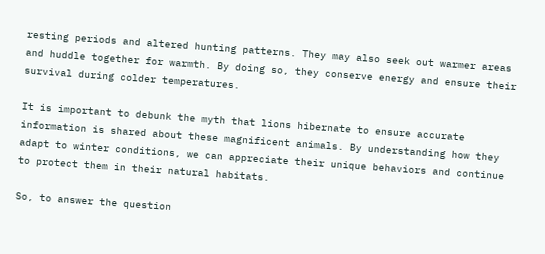resting periods and altered hunting patterns. They may also seek out warmer areas and huddle together for warmth. By doing so, they conserve energy and ensure their survival during colder temperatures.

It is important to debunk the myth that lions hibernate to ensure accurate information is shared about these magnificent animals. By understanding how they adapt to winter conditions, we can appreciate their unique behaviors and continue to protect them in their natural habitats.

So, to answer the question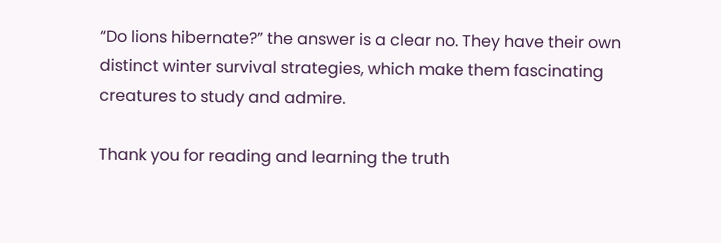“Do lions hibernate?” the answer is a clear no. They have their own distinct winter survival strategies, which make them fascinating creatures to study and admire.

Thank you for reading and learning the truth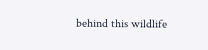behind this wildlife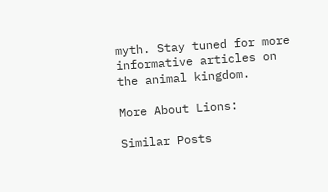myth. Stay tuned for more informative articles on the animal kingdom.

More About Lions:

Similar Posts